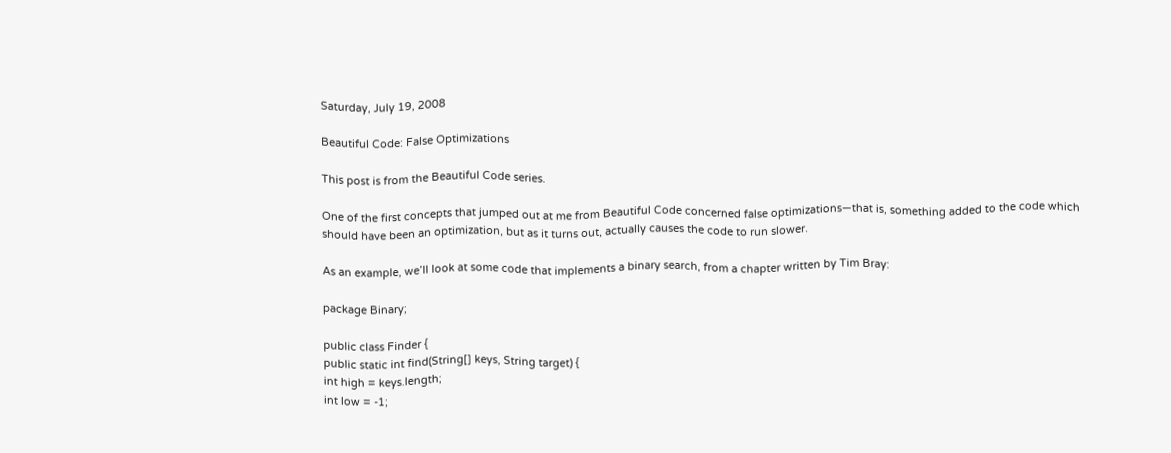Saturday, July 19, 2008

Beautiful Code: False Optimizations

This post is from the Beautiful Code series.

One of the first concepts that jumped out at me from Beautiful Code concerned false optimizations—that is, something added to the code which should have been an optimization, but as it turns out, actually causes the code to run slower.

As an example, we’ll look at some code that implements a binary search, from a chapter written by Tim Bray:

package Binary;

public class Finder {
public static int find(String[] keys, String target) {
int high = keys.length;
int low = -1;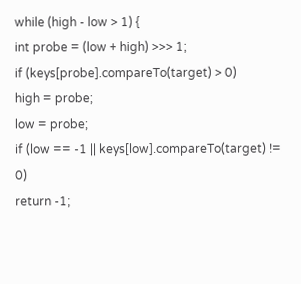while (high - low > 1) {
int probe = (low + high) >>> 1;
if (keys[probe].compareTo(target) > 0)
high = probe;
low = probe;
if (low == -1 || keys[low].compareTo(target) != 0)
return -1;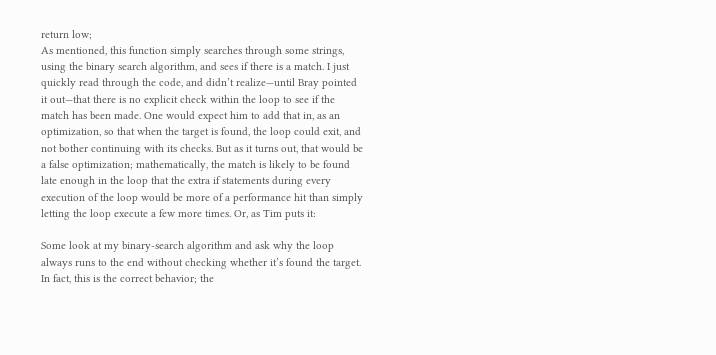return low;
As mentioned, this function simply searches through some strings, using the binary search algorithm, and sees if there is a match. I just quickly read through the code, and didn’t realize—until Bray pointed it out—that there is no explicit check within the loop to see if the match has been made. One would expect him to add that in, as an optimization, so that when the target is found, the loop could exit, and not bother continuing with its checks. But as it turns out, that would be a false optimization; mathematically, the match is likely to be found late enough in the loop that the extra if statements during every execution of the loop would be more of a performance hit than simply letting the loop execute a few more times. Or, as Tim puts it:

Some look at my binary-search algorithm and ask why the loop always runs to the end without checking whether it’s found the target. In fact, this is the correct behavior; the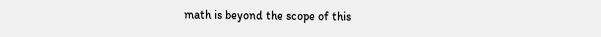math is beyond the scope of this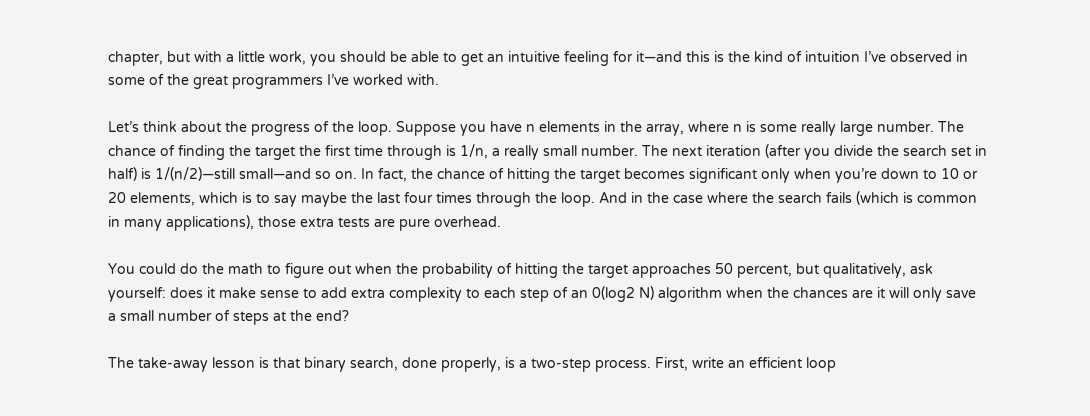chapter, but with a little work, you should be able to get an intuitive feeling for it—and this is the kind of intuition I’ve observed in some of the great programmers I’ve worked with.

Let’s think about the progress of the loop. Suppose you have n elements in the array, where n is some really large number. The chance of finding the target the first time through is 1/n, a really small number. The next iteration (after you divide the search set in half) is 1/(n/2)—still small—and so on. In fact, the chance of hitting the target becomes significant only when you’re down to 10 or 20 elements, which is to say maybe the last four times through the loop. And in the case where the search fails (which is common in many applications), those extra tests are pure overhead.

You could do the math to figure out when the probability of hitting the target approaches 50 percent, but qualitatively, ask yourself: does it make sense to add extra complexity to each step of an 0(log2 N) algorithm when the chances are it will only save a small number of steps at the end?

The take-away lesson is that binary search, done properly, is a two-step process. First, write an efficient loop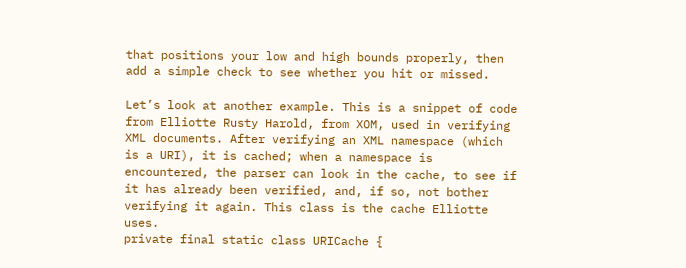that positions your low and high bounds properly, then add a simple check to see whether you hit or missed.

Let’s look at another example. This is a snippet of code from Elliotte Rusty Harold, from XOM, used in verifying XML documents. After verifying an XML namespace (which is a URI), it is cached; when a namespace is encountered, the parser can look in the cache, to see if it has already been verified, and, if so, not bother verifying it again. This class is the cache Elliotte uses.
private final static class URICache {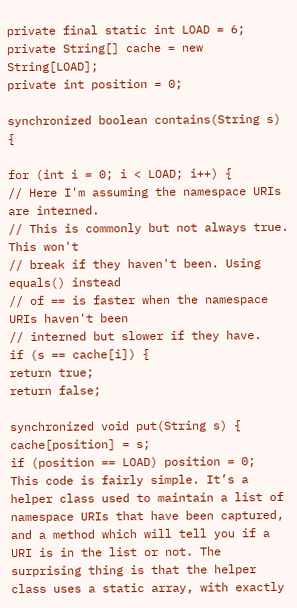private final static int LOAD = 6;
private String[] cache = new String[LOAD];
private int position = 0;

synchronized boolean contains(String s) {

for (int i = 0; i < LOAD; i++) {
// Here I'm assuming the namespace URIs are interned.
// This is commonly but not always true. This won't
// break if they haven't been. Using equals() instead
// of == is faster when the namespace URIs haven't been
// interned but slower if they have.
if (s == cache[i]) {
return true;
return false;

synchronized void put(String s) {
cache[position] = s;
if (position == LOAD) position = 0;
This code is fairly simple. It’s a helper class used to maintain a list of namespace URIs that have been captured, and a method which will tell you if a URI is in the list or not. The surprising thing is that the helper class uses a static array, with exactly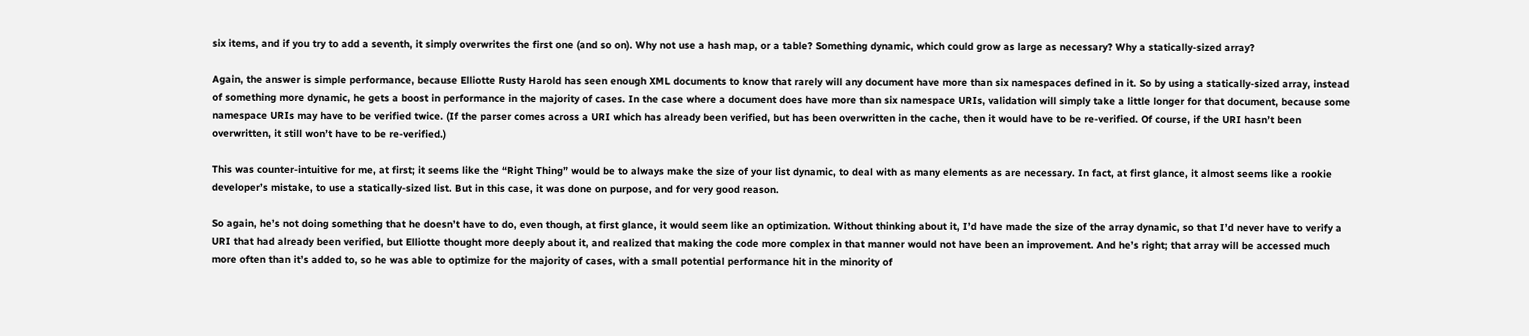six items, and if you try to add a seventh, it simply overwrites the first one (and so on). Why not use a hash map, or a table? Something dynamic, which could grow as large as necessary? Why a statically-sized array?

Again, the answer is simple performance, because Elliotte Rusty Harold has seen enough XML documents to know that rarely will any document have more than six namespaces defined in it. So by using a statically-sized array, instead of something more dynamic, he gets a boost in performance in the majority of cases. In the case where a document does have more than six namespace URIs, validation will simply take a little longer for that document, because some namespace URIs may have to be verified twice. (If the parser comes across a URI which has already been verified, but has been overwritten in the cache, then it would have to be re-verified. Of course, if the URI hasn’t been overwritten, it still won’t have to be re-verified.)

This was counter-intuitive for me, at first; it seems like the “Right Thing” would be to always make the size of your list dynamic, to deal with as many elements as are necessary. In fact, at first glance, it almost seems like a rookie developer’s mistake, to use a statically-sized list. But in this case, it was done on purpose, and for very good reason.

So again, he’s not doing something that he doesn’t have to do, even though, at first glance, it would seem like an optimization. Without thinking about it, I’d have made the size of the array dynamic, so that I’d never have to verify a URI that had already been verified, but Elliotte thought more deeply about it, and realized that making the code more complex in that manner would not have been an improvement. And he’s right; that array will be accessed much more often than it’s added to, so he was able to optimize for the majority of cases, with a small potential performance hit in the minority of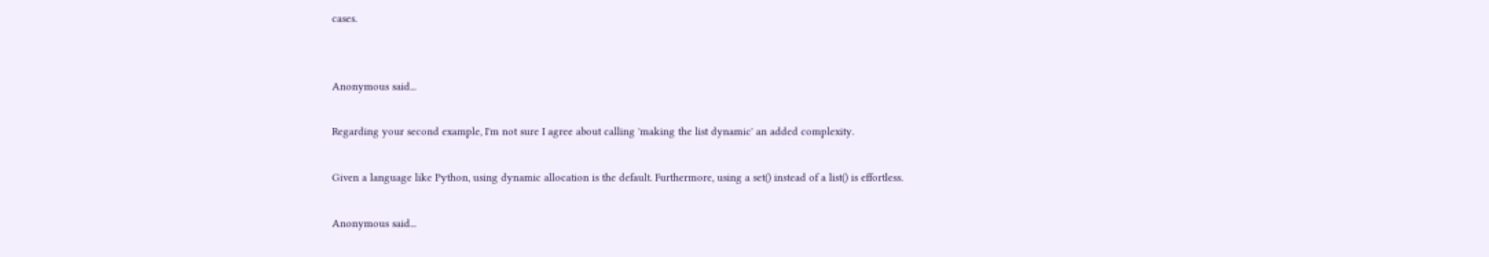cases.


Anonymous said...

Regarding your second example, I'm not sure I agree about calling 'making the list dynamic' an added complexity.

Given a language like Python, using dynamic allocation is the default. Furthermore, using a set() instead of a list() is effortless.

Anonymous said...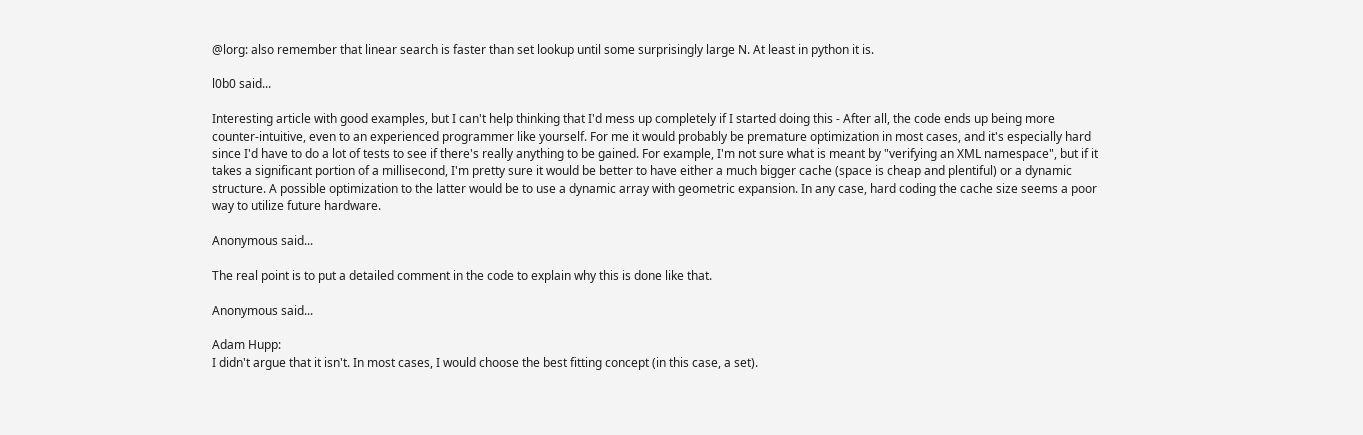@lorg: also remember that linear search is faster than set lookup until some surprisingly large N. At least in python it is.

l0b0 said...

Interesting article with good examples, but I can't help thinking that I'd mess up completely if I started doing this - After all, the code ends up being more counter-intuitive, even to an experienced programmer like yourself. For me it would probably be premature optimization in most cases, and it's especially hard since I'd have to do a lot of tests to see if there's really anything to be gained. For example, I'm not sure what is meant by "verifying an XML namespace", but if it takes a significant portion of a millisecond, I'm pretty sure it would be better to have either a much bigger cache (space is cheap and plentiful) or a dynamic structure. A possible optimization to the latter would be to use a dynamic array with geometric expansion. In any case, hard coding the cache size seems a poor way to utilize future hardware.

Anonymous said...

The real point is to put a detailed comment in the code to explain why this is done like that.

Anonymous said...

Adam Hupp:
I didn't argue that it isn't. In most cases, I would choose the best fitting concept (in this case, a set).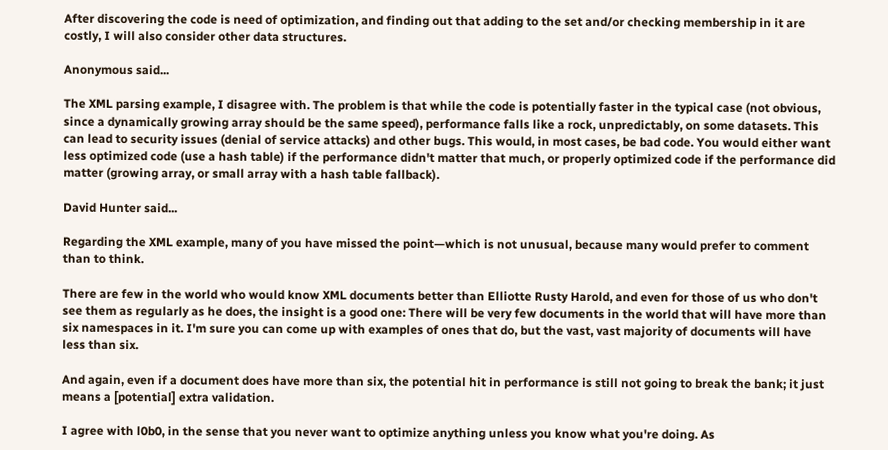After discovering the code is need of optimization, and finding out that adding to the set and/or checking membership in it are costly, I will also consider other data structures.

Anonymous said...

The XML parsing example, I disagree with. The problem is that while the code is potentially faster in the typical case (not obvious, since a dynamically growing array should be the same speed), performance falls like a rock, unpredictably, on some datasets. This can lead to security issues (denial of service attacks) and other bugs. This would, in most cases, be bad code. You would either want less optimized code (use a hash table) if the performance didn't matter that much, or properly optimized code if the performance did matter (growing array, or small array with a hash table fallback).

David Hunter said...

Regarding the XML example, many of you have missed the point—which is not unusual, because many would prefer to comment than to think.

There are few in the world who would know XML documents better than Elliotte Rusty Harold, and even for those of us who don't see them as regularly as he does, the insight is a good one: There will be very few documents in the world that will have more than six namespaces in it. I'm sure you can come up with examples of ones that do, but the vast, vast majority of documents will have less than six.

And again, even if a document does have more than six, the potential hit in performance is still not going to break the bank; it just means a [potential] extra validation.

I agree with l0b0, in the sense that you never want to optimize anything unless you know what you're doing. As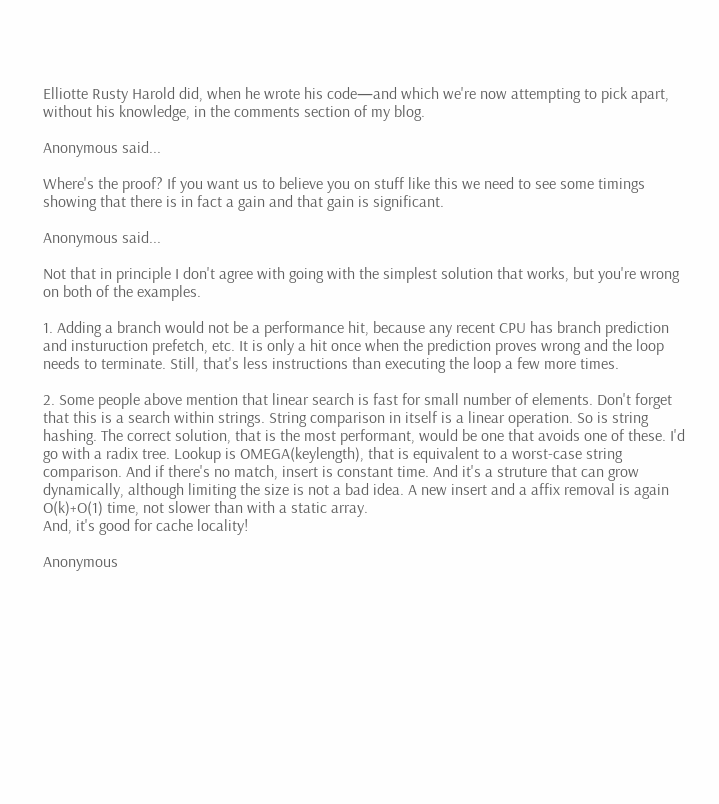Elliotte Rusty Harold did, when he wrote his code—and which we're now attempting to pick apart, without his knowledge, in the comments section of my blog.

Anonymous said...

Where's the proof? If you want us to believe you on stuff like this we need to see some timings showing that there is in fact a gain and that gain is significant.

Anonymous said...

Not that in principle I don't agree with going with the simplest solution that works, but you're wrong on both of the examples.

1. Adding a branch would not be a performance hit, because any recent CPU has branch prediction and insturuction prefetch, etc. It is only a hit once when the prediction proves wrong and the loop needs to terminate. Still, that's less instructions than executing the loop a few more times.

2. Some people above mention that linear search is fast for small number of elements. Don't forget that this is a search within strings. String comparison in itself is a linear operation. So is string hashing. The correct solution, that is the most performant, would be one that avoids one of these. I'd go with a radix tree. Lookup is OMEGA(keylength), that is equivalent to a worst-case string comparison. And if there's no match, insert is constant time. And it's a struture that can grow dynamically, although limiting the size is not a bad idea. A new insert and a affix removal is again O(k)+O(1) time, not slower than with a static array.
And, it's good for cache locality!

Anonymous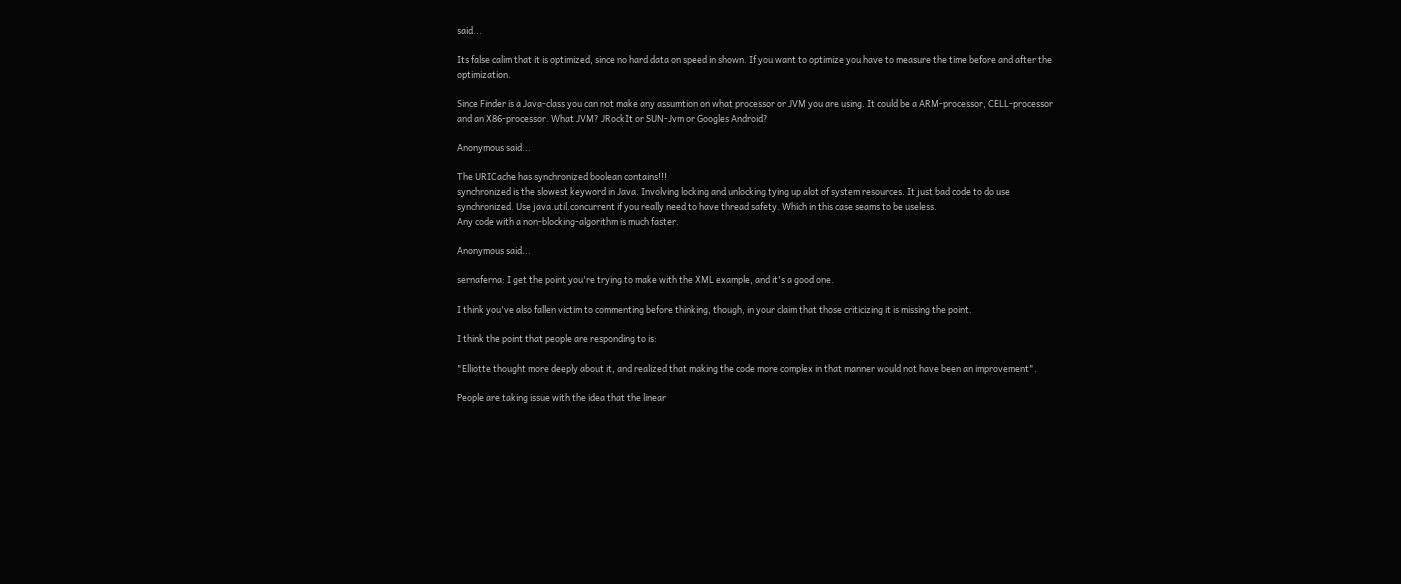said...

Its false calim that it is optimized, since no hard data on speed in shown. If you want to optimize you have to measure the time before and after the optimization.

Since Finder is a Java-class you can not make any assumtion on what processor or JVM you are using. It could be a ARM-processor, CELL-processor and an X86-processor. What JVM? JRockIt or SUN-Jvm or Googles Android?

Anonymous said...

The URICache has synchronized boolean contains!!!
synchronized is the slowest keyword in Java. Involving locking and unlocking tying up alot of system resources. It just bad code to do use synchronized. Use java.util.concurrent if you really need to have thread safety. Which in this case seams to be useless.
Any code with a non-blocking-algorithm is much faster.

Anonymous said...

sernaferna: I get the point you're trying to make with the XML example, and it's a good one.

I think you've also fallen victim to commenting before thinking, though, in your claim that those criticizing it is missing the point.

I think the point that people are responding to is:

"Elliotte thought more deeply about it, and realized that making the code more complex in that manner would not have been an improvement".

People are taking issue with the idea that the linear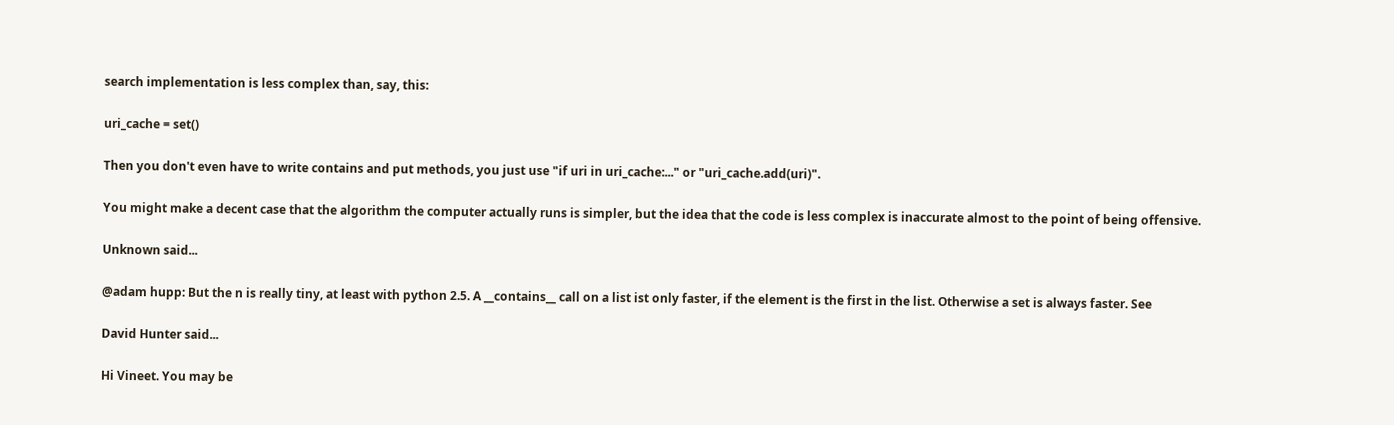search implementation is less complex than, say, this:

uri_cache = set()

Then you don't even have to write contains and put methods, you just use "if uri in uri_cache:..." or "uri_cache.add(uri)".

You might make a decent case that the algorithm the computer actually runs is simpler, but the idea that the code is less complex is inaccurate almost to the point of being offensive.

Unknown said...

@adam hupp: But the n is really tiny, at least with python 2.5. A __contains__ call on a list ist only faster, if the element is the first in the list. Otherwise a set is always faster. See

David Hunter said...

Hi Vineet. You may be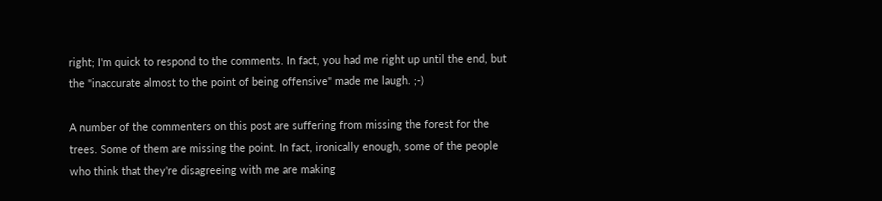right; I'm quick to respond to the comments. In fact, you had me right up until the end, but the "inaccurate almost to the point of being offensive" made me laugh. ;-)

A number of the commenters on this post are suffering from missing the forest for the trees. Some of them are missing the point. In fact, ironically enough, some of the people who think that they're disagreeing with me are making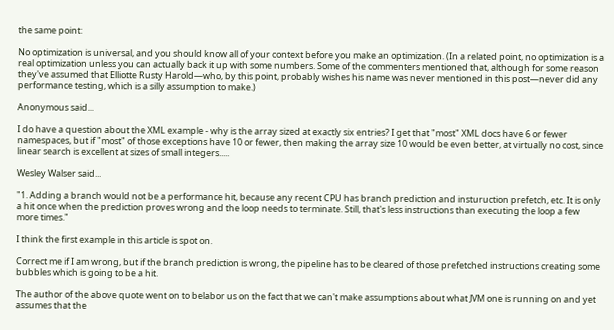the same point:

No optimization is universal, and you should know all of your context before you make an optimization. (In a related point, no optimization is a real optimization unless you can actually back it up with some numbers. Some of the commenters mentioned that, although for some reason they've assumed that Elliotte Rusty Harold—who, by this point, probably wishes his name was never mentioned in this post—never did any performance testing, which is a silly assumption to make.)

Anonymous said...

I do have a question about the XML example - why is the array sized at exactly six entries? I get that "most" XML docs have 6 or fewer namespaces, but if "most" of those exceptions have 10 or fewer, then making the array size 10 would be even better, at virtually no cost, since linear search is excellent at sizes of small integers.....

Wesley Walser said...

"1. Adding a branch would not be a performance hit, because any recent CPU has branch prediction and insturuction prefetch, etc. It is only a hit once when the prediction proves wrong and the loop needs to terminate. Still, that's less instructions than executing the loop a few more times."

I think the first example in this article is spot on.

Correct me if I am wrong, but if the branch prediction is wrong, the pipeline has to be cleared of those prefetched instructions creating some bubbles which is going to be a hit.

The author of the above quote went on to belabor us on the fact that we can't make assumptions about what JVM one is running on and yet assumes that the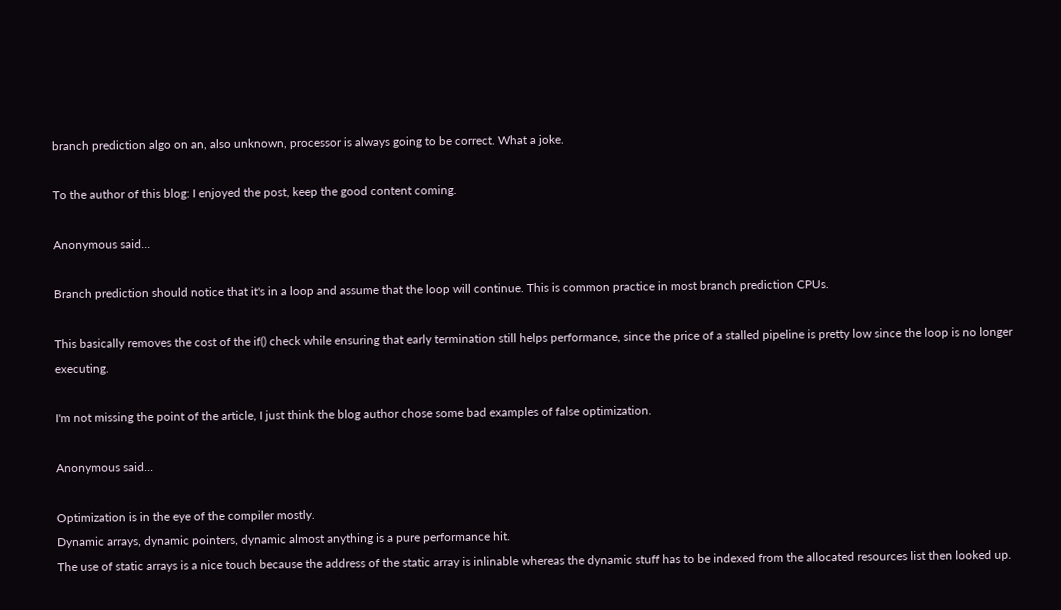branch prediction algo on an, also unknown, processor is always going to be correct. What a joke.

To the author of this blog: I enjoyed the post, keep the good content coming.

Anonymous said...

Branch prediction should notice that it's in a loop and assume that the loop will continue. This is common practice in most branch prediction CPUs.

This basically removes the cost of the if() check while ensuring that early termination still helps performance, since the price of a stalled pipeline is pretty low since the loop is no longer executing.

I'm not missing the point of the article, I just think the blog author chose some bad examples of false optimization.

Anonymous said...

Optimization is in the eye of the compiler mostly.
Dynamic arrays, dynamic pointers, dynamic almost anything is a pure performance hit.
The use of static arrays is a nice touch because the address of the static array is inlinable whereas the dynamic stuff has to be indexed from the allocated resources list then looked up.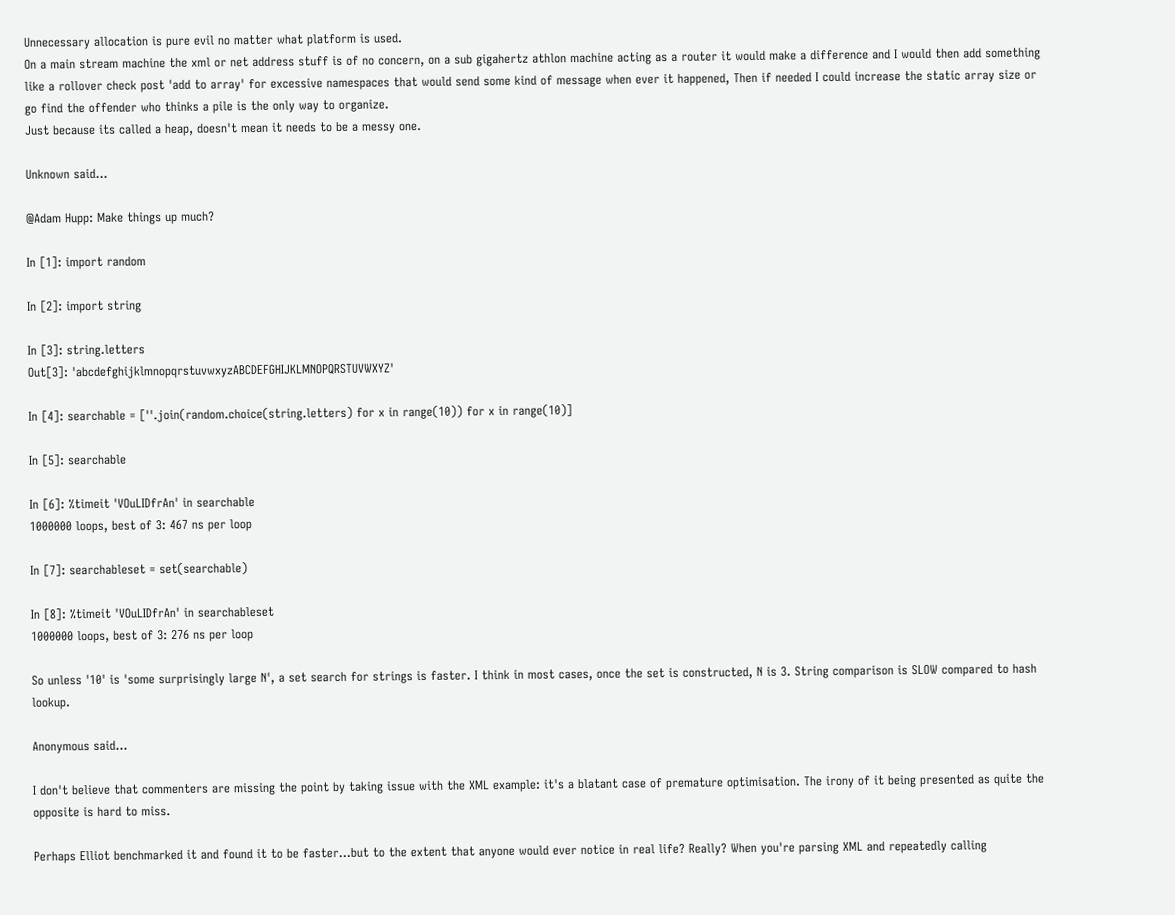Unnecessary allocation is pure evil no matter what platform is used.
On a main stream machine the xml or net address stuff is of no concern, on a sub gigahertz athlon machine acting as a router it would make a difference and I would then add something like a rollover check post 'add to array' for excessive namespaces that would send some kind of message when ever it happened, Then if needed I could increase the static array size or go find the offender who thinks a pile is the only way to organize.
Just because its called a heap, doesn't mean it needs to be a messy one.

Unknown said...

@Adam Hupp: Make things up much?

In [1]: import random

In [2]: import string

In [3]: string.letters
Out[3]: 'abcdefghijklmnopqrstuvwxyzABCDEFGHIJKLMNOPQRSTUVWXYZ'

In [4]: searchable = [''.join(random.choice(string.letters) for x in range(10)) for x in range(10)]

In [5]: searchable

In [6]: %timeit 'VOuLIDfrAn' in searchable
1000000 loops, best of 3: 467 ns per loop

In [7]: searchableset = set(searchable)

In [8]: %timeit 'VOuLIDfrAn' in searchableset
1000000 loops, best of 3: 276 ns per loop

So unless '10' is 'some surprisingly large N', a set search for strings is faster. I think in most cases, once the set is constructed, N is 3. String comparison is SLOW compared to hash lookup.

Anonymous said...

I don't believe that commenters are missing the point by taking issue with the XML example: it's a blatant case of premature optimisation. The irony of it being presented as quite the opposite is hard to miss.

Perhaps Elliot benchmarked it and found it to be faster...but to the extent that anyone would ever notice in real life? Really? When you're parsing XML and repeatedly calling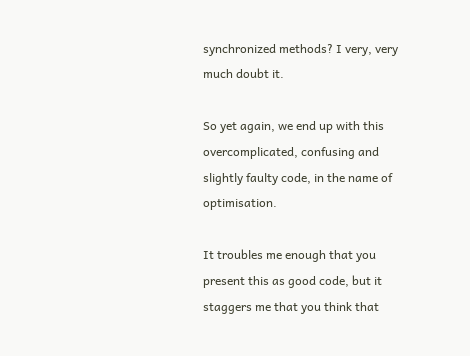synchronized methods? I very, very much doubt it.

So yet again, we end up with this overcomplicated, confusing and slightly faulty code, in the name of optimisation.

It troubles me enough that you present this as good code, but it staggers me that you think that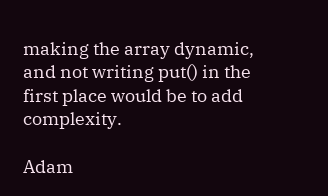making the array dynamic, and not writing put() in the first place would be to add complexity.

Adam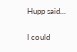Hupp said...

I could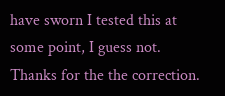have sworn I tested this at some point, I guess not. Thanks for the the correction.